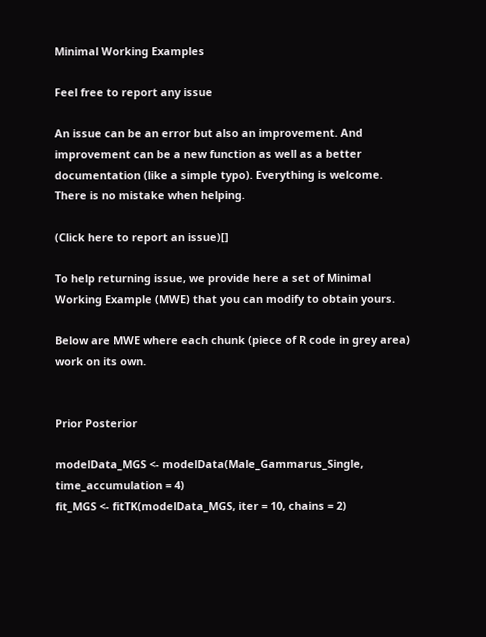Minimal Working Examples

Feel free to report any issue

An issue can be an error but also an improvement. And improvement can be a new function as well as a better documentation (like a simple typo). Everything is welcome. There is no mistake when helping.

(Click here to report an issue)[]

To help returning issue, we provide here a set of Minimal Working Example (MWE) that you can modify to obtain yours.

Below are MWE where each chunk (piece of R code in grey area) work on its own.


Prior Posterior

modelData_MGS <- modelData(Male_Gammarus_Single, time_accumulation = 4)
fit_MGS <- fitTK(modelData_MGS, iter = 10, chains = 2)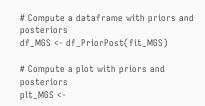# Compute a dataframe with priors and posteriors
df_MGS <- df_PriorPost(fit_MGS)

# Compute a plot with priors and posteriors
plt_MGS <-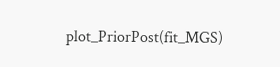plot_PriorPost(fit_MGS)